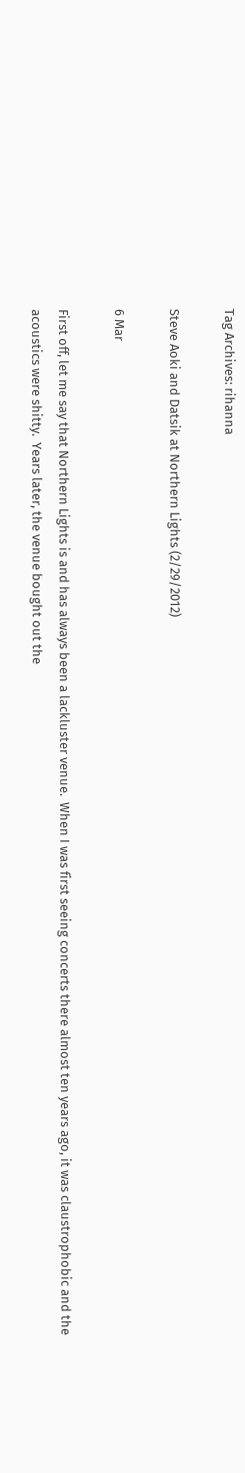Tag Archives: rihanna

Steve Aoki and Datsik at Northern Lights (2/29/2012)

6 Mar

First off, let me say that Northern Lights is and has always been a lackluster venue.  When I was first seeing concerts there almost ten years ago, it was claustrophobic and the acoustics were shitty.  Years later, the venue bought out the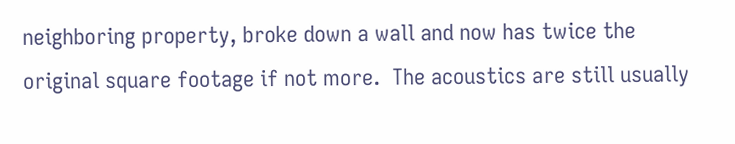neighboring property, broke down a wall and now has twice the original square footage if not more.  The acoustics are still usually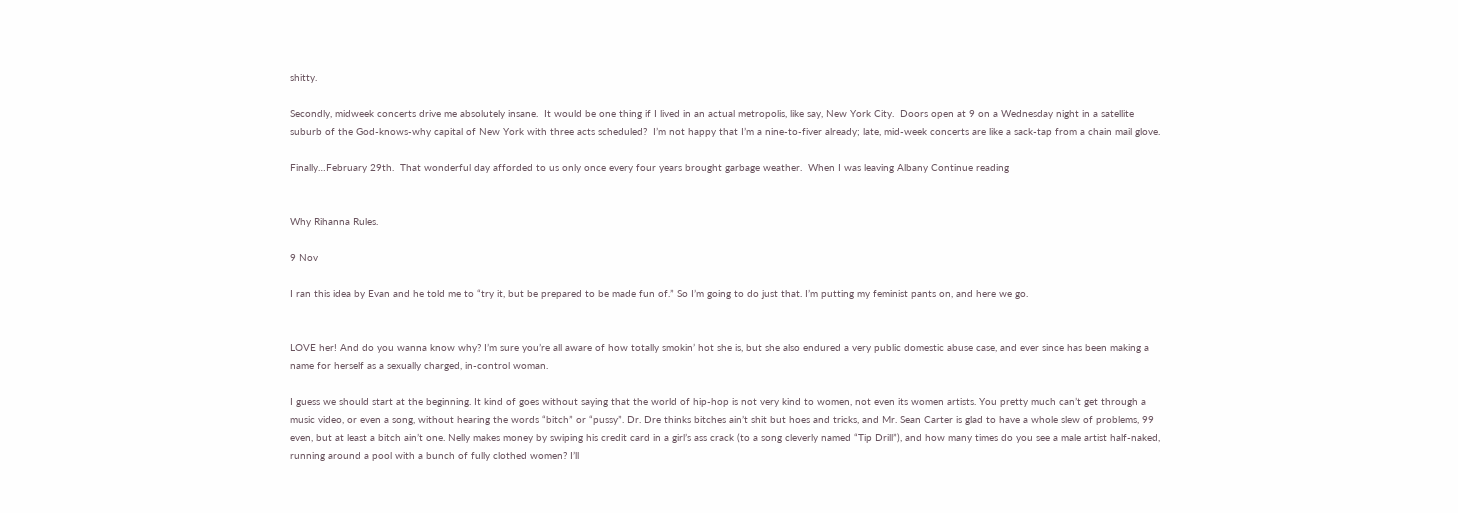shitty.

Secondly, midweek concerts drive me absolutely insane.  It would be one thing if I lived in an actual metropolis, like say, New York City.  Doors open at 9 on a Wednesday night in a satellite suburb of the God-knows-why capital of New York with three acts scheduled?  I’m not happy that I’m a nine-to-fiver already; late, mid-week concerts are like a sack-tap from a chain mail glove.

Finally…February 29th.  That wonderful day afforded to us only once every four years brought garbage weather.  When I was leaving Albany Continue reading


Why Rihanna Rules.

9 Nov

I ran this idea by Evan and he told me to “try it, but be prepared to be made fun of.” So I’m going to do just that. I’m putting my feminist pants on, and here we go.


LOVE her! And do you wanna know why? I’m sure you’re all aware of how totally smokin’ hot she is, but she also endured a very public domestic abuse case, and ever since has been making a name for herself as a sexually charged, in-control woman.

I guess we should start at the beginning. It kind of goes without saying that the world of hip-hop is not very kind to women, not even its women artists. You pretty much can’t get through a music video, or even a song, without hearing the words “bitch” or “pussy”. Dr. Dre thinks bitches ain’t shit but hoes and tricks, and Mr. Sean Carter is glad to have a whole slew of problems, 99 even, but at least a bitch ain’t one. Nelly makes money by swiping his credit card in a girl’s ass crack (to a song cleverly named “Tip Drill”), and how many times do you see a male artist half-naked, running around a pool with a bunch of fully clothed women? I’ll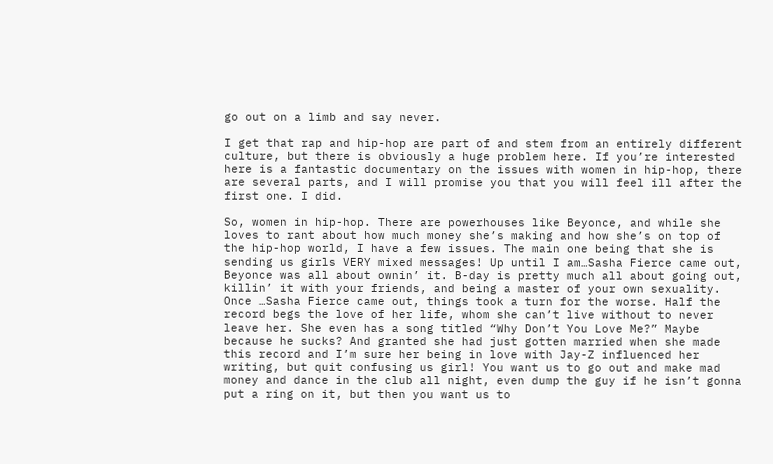go out on a limb and say never.

I get that rap and hip-hop are part of and stem from an entirely different culture, but there is obviously a huge problem here. If you’re interested here is a fantastic documentary on the issues with women in hip-hop, there are several parts, and I will promise you that you will feel ill after the first one. I did.

So, women in hip-hop. There are powerhouses like Beyonce, and while she loves to rant about how much money she’s making and how she’s on top of the hip-hop world, I have a few issues. The main one being that she is sending us girls VERY mixed messages! Up until I am…Sasha Fierce came out, Beyonce was all about ownin’ it. B-day is pretty much all about going out, killin’ it with your friends, and being a master of your own sexuality. Once …Sasha Fierce came out, things took a turn for the worse. Half the record begs the love of her life, whom she can’t live without to never leave her. She even has a song titled “Why Don’t You Love Me?” Maybe because he sucks? And granted she had just gotten married when she made this record and I’m sure her being in love with Jay-Z influenced her writing, but quit confusing us girl! You want us to go out and make mad money and dance in the club all night, even dump the guy if he isn’t gonna put a ring on it, but then you want us to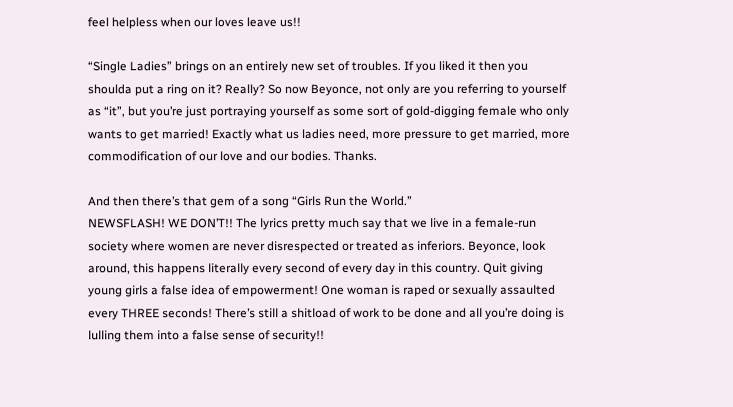feel helpless when our loves leave us!!

“Single Ladies” brings on an entirely new set of troubles. If you liked it then you shoulda put a ring on it? Really? So now Beyonce, not only are you referring to yourself as “it”, but you’re just portraying yourself as some sort of gold-digging female who only wants to get married! Exactly what us ladies need, more pressure to get married, more commodification of our love and our bodies. Thanks.

And then there’s that gem of a song “Girls Run the World.”
NEWSFLASH! WE DON’T!! The lyrics pretty much say that we live in a female-run society where women are never disrespected or treated as inferiors. Beyonce, look around, this happens literally every second of every day in this country. Quit giving young girls a false idea of empowerment! One woman is raped or sexually assaulted every THREE seconds! There’s still a shitload of work to be done and all you’re doing is lulling them into a false sense of security!!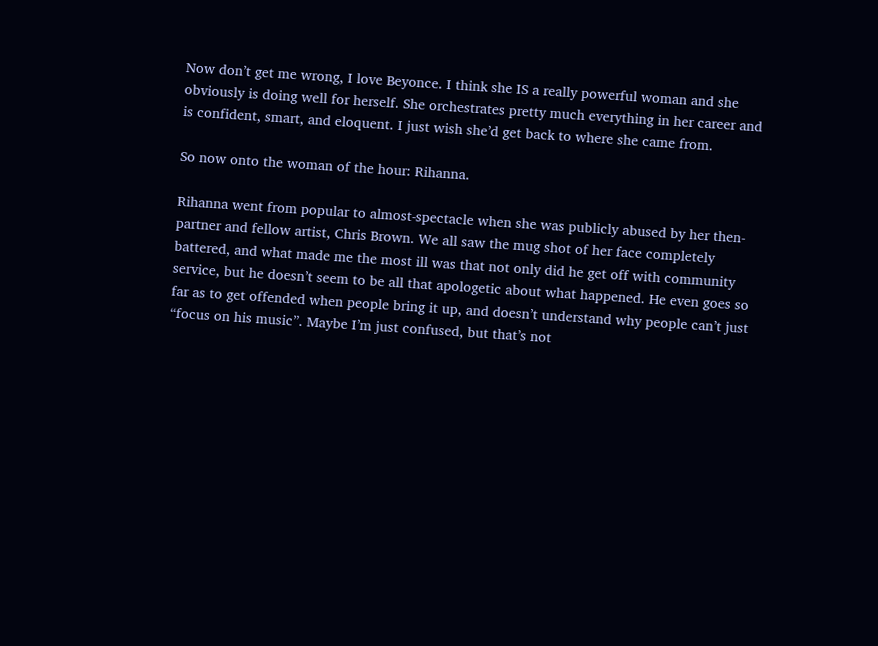Now don’t get me wrong, I love Beyonce. I think she IS a really powerful woman and she obviously is doing well for herself. She orchestrates pretty much everything in her career and is confident, smart, and eloquent. I just wish she’d get back to where she came from.

So now onto the woman of the hour: Rihanna.

Rihanna went from popular to almost-spectacle when she was publicly abused by her then-partner and fellow artist, Chris Brown. We all saw the mug shot of her face completely battered, and what made me the most ill was that not only did he get off with community service, but he doesn’t seem to be all that apologetic about what happened. He even goes so far as to get offended when people bring it up, and doesn’t understand why people can’t just “focus on his music”. Maybe I’m just confused, but that’s not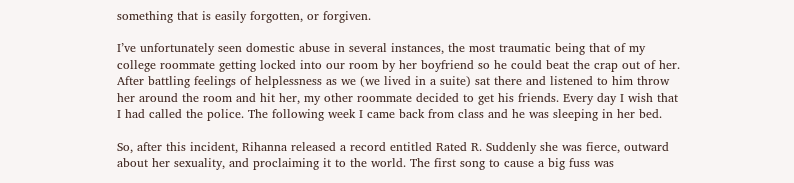something that is easily forgotten, or forgiven.

I’ve unfortunately seen domestic abuse in several instances, the most traumatic being that of my college roommate getting locked into our room by her boyfriend so he could beat the crap out of her. After battling feelings of helplessness as we (we lived in a suite) sat there and listened to him throw her around the room and hit her, my other roommate decided to get his friends. Every day I wish that I had called the police. The following week I came back from class and he was sleeping in her bed.

So, after this incident, Rihanna released a record entitled Rated R. Suddenly she was fierce, outward about her sexuality, and proclaiming it to the world. The first song to cause a big fuss was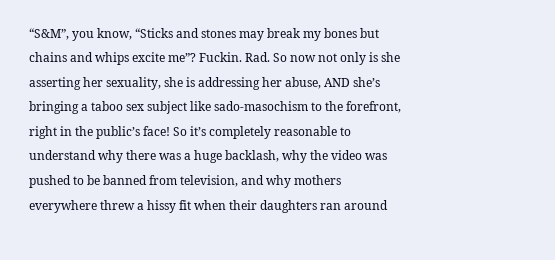“S&M”, you know, “Sticks and stones may break my bones but chains and whips excite me”? Fuckin. Rad. So now not only is she asserting her sexuality, she is addressing her abuse, AND she’s bringing a taboo sex subject like sado-masochism to the forefront, right in the public’s face! So it’s completely reasonable to understand why there was a huge backlash, why the video was pushed to be banned from television, and why mothers everywhere threw a hissy fit when their daughters ran around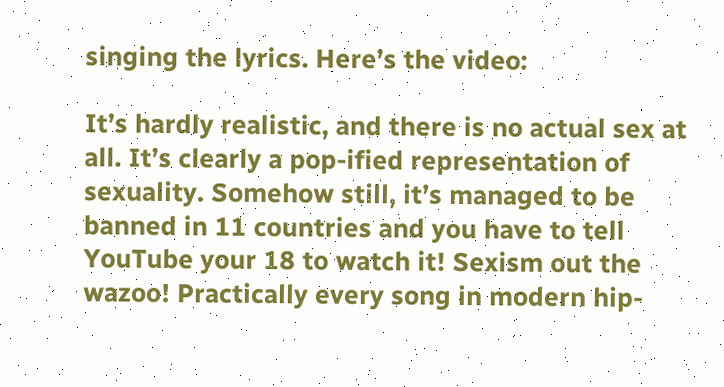singing the lyrics. Here’s the video:

It’s hardly realistic, and there is no actual sex at all. It’s clearly a pop-ified representation of sexuality. Somehow still, it’s managed to be banned in 11 countries and you have to tell YouTube your 18 to watch it! Sexism out the wazoo! Practically every song in modern hip-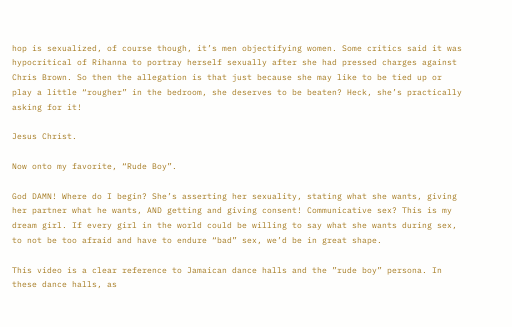hop is sexualized, of course though, it’s men objectifying women. Some critics said it was hypocritical of Rihanna to portray herself sexually after she had pressed charges against Chris Brown. So then the allegation is that just because she may like to be tied up or play a little “rougher” in the bedroom, she deserves to be beaten? Heck, she’s practically asking for it!

Jesus Christ.

Now onto my favorite, “Rude Boy”.

God DAMN! Where do I begin? She’s asserting her sexuality, stating what she wants, giving her partner what he wants, AND getting and giving consent! Communicative sex? This is my dream girl. If every girl in the world could be willing to say what she wants during sex, to not be too afraid and have to endure “bad” sex, we’d be in great shape.

This video is a clear reference to Jamaican dance halls and the ”rude boy” persona. In these dance halls, as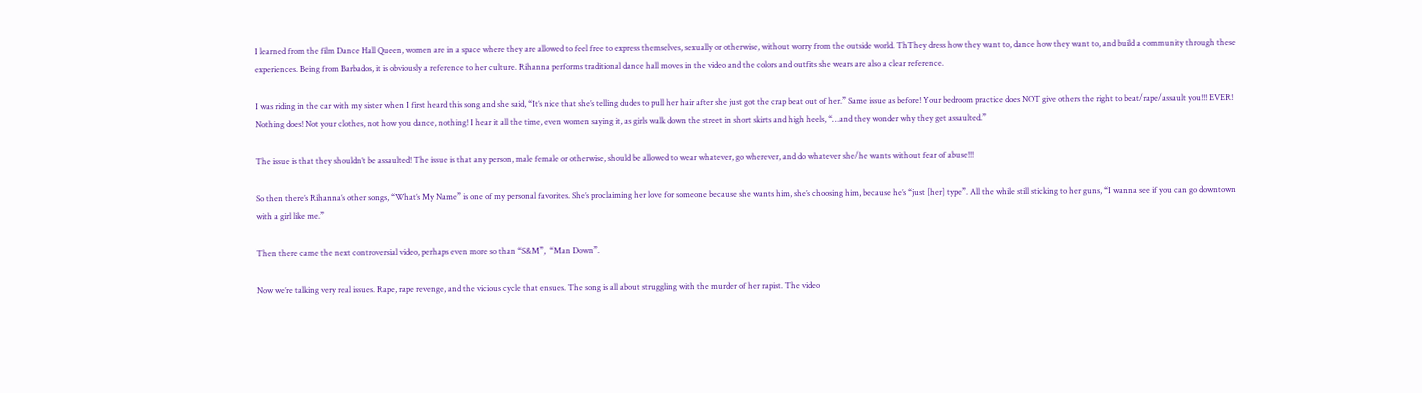I learned from the film Dance Hall Queen, women are in a space where they are allowed to feel free to express themselves, sexually or otherwise, without worry from the outside world. ThThey dress how they want to, dance how they want to, and build a community through these experiences. Being from Barbados, it is obviously a reference to her culture. Rihanna performs traditional dance hall moves in the video and the colors and outfits she wears are also a clear reference.

I was riding in the car with my sister when I first heard this song and she said, “It’s nice that she’s telling dudes to pull her hair after she just got the crap beat out of her.” Same issue as before! Your bedroom practice does NOT give others the right to beat/rape/assault you!!! EVER! Nothing does! Not your clothes, not how you dance, nothing! I hear it all the time, even women saying it, as girls walk down the street in short skirts and high heels, “…and they wonder why they get assaulted.”

The issue is that they shouldn’t be assaulted! The issue is that any person, male female or otherwise, should be allowed to wear whatever, go wherever, and do whatever she/he wants without fear of abuse!!!

So then there’s Rihanna’s other songs, “What’s My Name” is one of my personal favorites. She’s proclaiming her love for someone because she wants him, she’s choosing him, because he’s “just [her] type”. All the while still sticking to her guns, “I wanna see if you can go downtown with a girl like me.”

Then there came the next controversial video, perhaps even more so than “S&M”,  “Man Down”.

Now we’re talking very real issues. Rape, rape revenge, and the vicious cycle that ensues. The song is all about struggling with the murder of her rapist. The video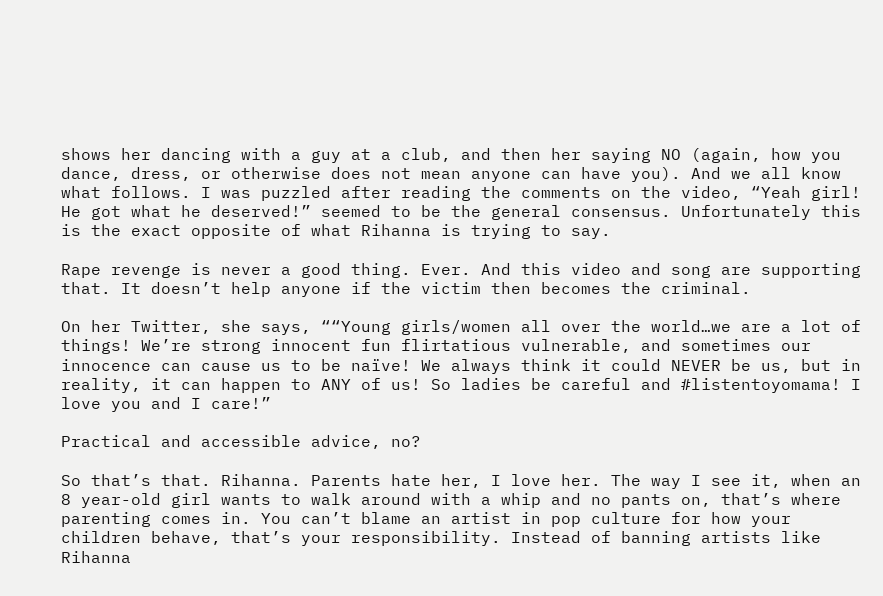shows her dancing with a guy at a club, and then her saying NO (again, how you dance, dress, or otherwise does not mean anyone can have you). And we all know what follows. I was puzzled after reading the comments on the video, “Yeah girl! He got what he deserved!” seemed to be the general consensus. Unfortunately this is the exact opposite of what Rihanna is trying to say.

Rape revenge is never a good thing. Ever. And this video and song are supporting that. It doesn’t help anyone if the victim then becomes the criminal.

On her Twitter, she says, ““Young girls/women all over the world…we are a lot of things! We’re strong innocent fun flirtatious vulnerable, and sometimes our innocence can cause us to be naïve! We always think it could NEVER be us, but in reality, it can happen to ANY of us! So ladies be careful and #listentoyomama! I love you and I care!”

Practical and accessible advice, no?

So that’s that. Rihanna. Parents hate her, I love her. The way I see it, when an 8 year-old girl wants to walk around with a whip and no pants on, that’s where parenting comes in. You can’t blame an artist in pop culture for how your children behave, that’s your responsibility. Instead of banning artists like Rihanna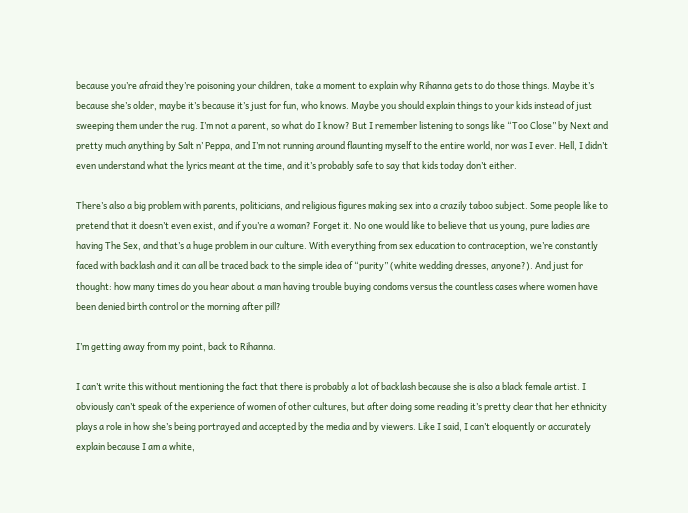because you’re afraid they’re poisoning your children, take a moment to explain why Rihanna gets to do those things. Maybe it’s because she’s older, maybe it’s because it’s just for fun, who knows. Maybe you should explain things to your kids instead of just sweeping them under the rug. I’m not a parent, so what do I know? But I remember listening to songs like “Too Close” by Next and pretty much anything by Salt n’ Peppa, and I’m not running around flaunting myself to the entire world, nor was I ever. Hell, I didn’t even understand what the lyrics meant at the time, and it’s probably safe to say that kids today don’t either.

There’s also a big problem with parents, politicians, and religious figures making sex into a crazily taboo subject. Some people like to pretend that it doesn’t even exist, and if you’re a woman? Forget it. No one would like to believe that us young, pure ladies are having The Sex, and that’s a huge problem in our culture. With everything from sex education to contraception, we’re constantly faced with backlash and it can all be traced back to the simple idea of “purity” (white wedding dresses, anyone?). And just for thought: how many times do you hear about a man having trouble buying condoms versus the countless cases where women have been denied birth control or the morning after pill?

I’m getting away from my point, back to Rihanna.

I can’t write this without mentioning the fact that there is probably a lot of backlash because she is also a black female artist. I obviously can’t speak of the experience of women of other cultures, but after doing some reading it’s pretty clear that her ethnicity plays a role in how she’s being portrayed and accepted by the media and by viewers. Like I said, I can’t eloquently or accurately explain because I am a white,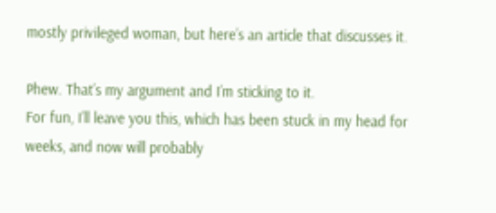mostly privileged woman, but here’s an article that discusses it.

Phew. That’s my argument and I’m sticking to it.
For fun, I’ll leave you this, which has been stuck in my head for weeks, and now will probably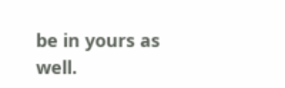be in yours as well.